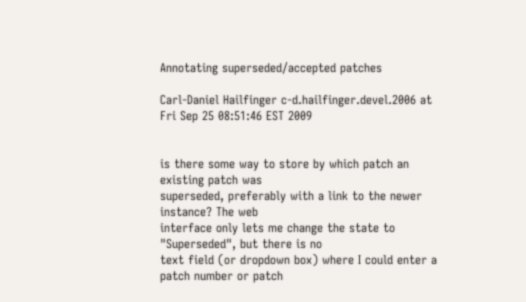Annotating superseded/accepted patches

Carl-Daniel Hailfinger c-d.hailfinger.devel.2006 at
Fri Sep 25 08:51:46 EST 2009


is there some way to store by which patch an existing patch was
superseded, preferably with a link to the newer instance? The web
interface only lets me change the state to "Superseded", but there is no
text field (or dropdown box) where I could enter a patch number or patch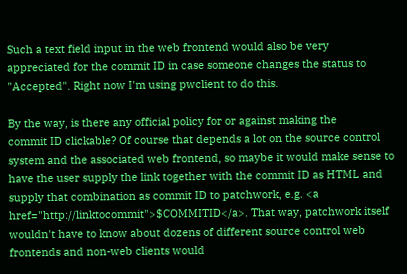Such a text field input in the web frontend would also be very
appreciated for the commit ID in case someone changes the status to
"Accepted". Right now I'm using pwclient to do this.

By the way, is there any official policy for or against making the
commit ID clickable? Of course that depends a lot on the source control
system and the associated web frontend, so maybe it would make sense to
have the user supply the link together with the commit ID as HTML and
supply that combination as commit ID to patchwork, e.g. <a
href="http://linktocommit">$COMMITID</a>. That way, patchwork itself
wouldn't have to know about dozens of different source control web
frontends and non-web clients would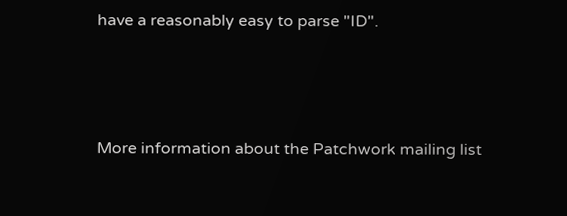have a reasonably easy to parse "ID".



More information about the Patchwork mailing list